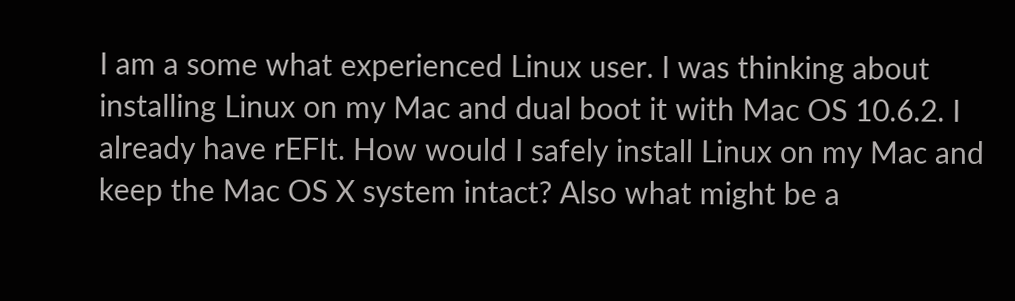I am a some what experienced Linux user. I was thinking about installing Linux on my Mac and dual boot it with Mac OS 10.6.2. I already have rEFIt. How would I safely install Linux on my Mac and keep the Mac OS X system intact? Also what might be a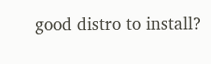good distro to install?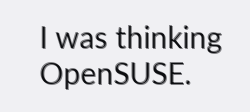I was thinking OpenSUSE.